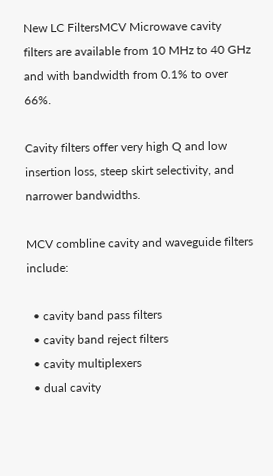New LC FiltersMCV Microwave cavity filters are available from 10 MHz to 40 GHz and with bandwidth from 0.1% to over 66%.

Cavity filters offer very high Q and low insertion loss, steep skirt selectivity, and narrower bandwidths.

MCV combline cavity and waveguide filters include:

  • cavity band pass filters
  • cavity band reject filters
  • cavity multiplexers
  • dual cavity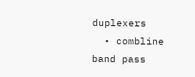duplexers
  • combline band pass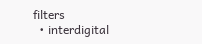filters
  • interdigital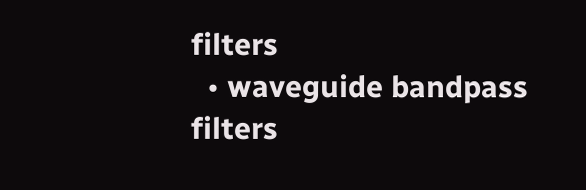filters
  • waveguide bandpass filters